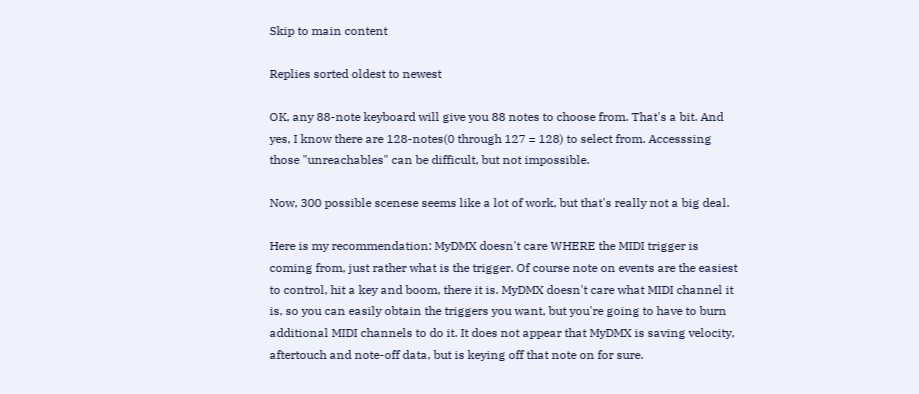Skip to main content

Replies sorted oldest to newest

OK, any 88-note keyboard will give you 88 notes to choose from. That's a bit. And yes, I know there are 128-notes(0 through 127 = 128) to select from. Accesssing those "unreachables" can be difficult, but not impossible.

Now, 300 possible scenese seems like a lot of work, but that's really not a big deal.

Here is my recommendation: MyDMX doesn't care WHERE the MIDI trigger is coming from, just rather what is the trigger. Of course note on events are the easiest to control, hit a key and boom, there it is. MyDMX doesn't care what MIDI channel it is, so you can easily obtain the triggers you want, but you're going to have to burn additional MIDI channels to do it. It does not appear that MyDMX is saving velocity, aftertouch and note-off data, but is keying off that note on for sure.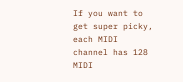If you want to get super picky, each MIDI channel has 128 MIDI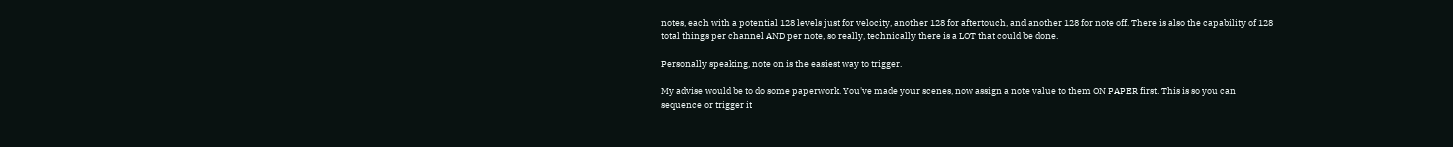notes, each with a potential 128 levels just for velocity, another 128 for aftertouch, and another 128 for note off. There is also the capability of 128 total things per channel AND per note, so really, technically there is a LOT that could be done.

Personally speaking, note on is the easiest way to trigger.

My advise would be to do some paperwork. You've made your scenes, now assign a note value to them ON PAPER first. This is so you can sequence or trigger it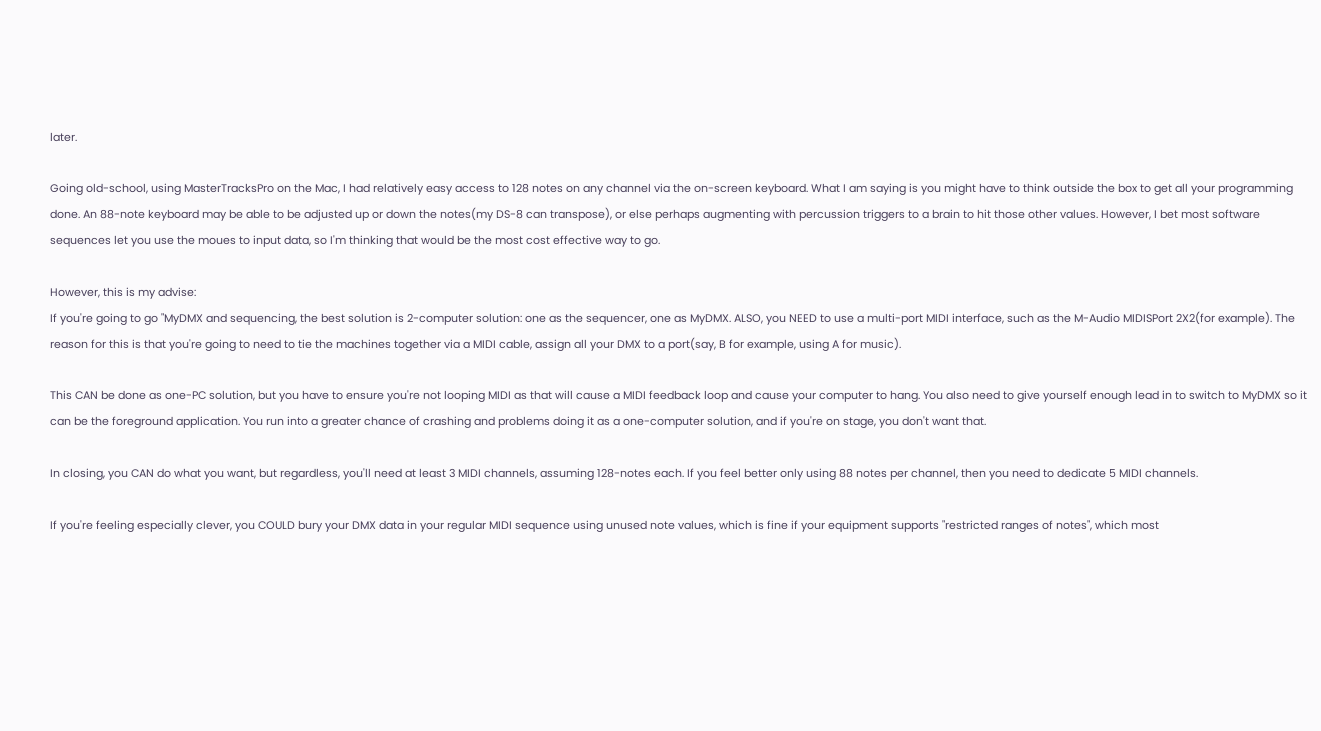later.

Going old-school, using MasterTracksPro on the Mac, I had relatively easy access to 128 notes on any channel via the on-screen keyboard. What I am saying is you might have to think outside the box to get all your programming done. An 88-note keyboard may be able to be adjusted up or down the notes(my DS-8 can transpose), or else perhaps augmenting with percussion triggers to a brain to hit those other values. However, I bet most software sequences let you use the moues to input data, so I'm thinking that would be the most cost effective way to go.

However, this is my advise:
If you're going to go "MyDMX and sequencing, the best solution is 2-computer solution: one as the sequencer, one as MyDMX. ALSO, you NEED to use a multi-port MIDI interface, such as the M-Audio MIDISPort 2X2(for example). The reason for this is that you're going to need to tie the machines together via a MIDI cable, assign all your DMX to a port(say, B for example, using A for music).

This CAN be done as one-PC solution, but you have to ensure you're not looping MIDI as that will cause a MIDI feedback loop and cause your computer to hang. You also need to give yourself enough lead in to switch to MyDMX so it can be the foreground application. You run into a greater chance of crashing and problems doing it as a one-computer solution, and if you're on stage, you don't want that.

In closing, you CAN do what you want, but regardless, you'll need at least 3 MIDI channels, assuming 128-notes each. If you feel better only using 88 notes per channel, then you need to dedicate 5 MIDI channels.

If you're feeling especially clever, you COULD bury your DMX data in your regular MIDI sequence using unused note values, which is fine if your equipment supports "restricted ranges of notes", which most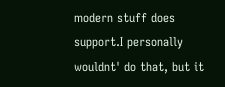modern stuff does support.I personally wouldnt' do that, but it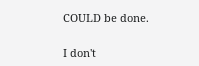COULD be done.

I don't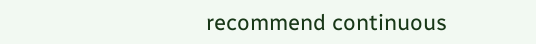recommend continuous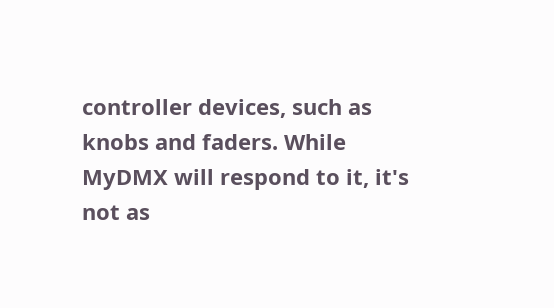controller devices, such as knobs and faders. While MyDMX will respond to it, it's not as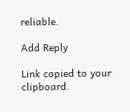reliable.

Add Reply

Link copied to your clipboard.